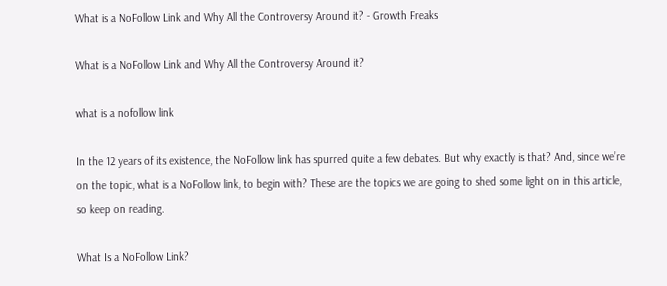What is a NoFollow Link and Why All the Controversy Around it? - Growth Freaks

What is a NoFollow Link and Why All the Controversy Around it?

what is a nofollow link

In the 12 years of its existence, the NoFollow link has spurred quite a few debates. But why exactly is that? And, since we’re on the topic, what is a NoFollow link, to begin with? These are the topics we are going to shed some light on in this article, so keep on reading.

What Is a NoFollow Link?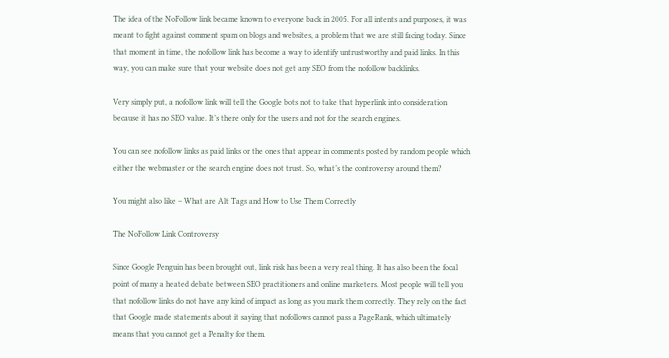The idea of the NoFollow link became known to everyone back in 2005. For all intents and purposes, it was meant to fight against comment spam on blogs and websites, a problem that we are still facing today. Since that moment in time, the nofollow link has become a way to identify untrustworthy and paid links. In this way, you can make sure that your website does not get any SEO from the nofollow backlinks.

Very simply put, a nofollow link will tell the Google bots not to take that hyperlink into consideration because it has no SEO value. It’s there only for the users and not for the search engines.

You can see nofollow links as paid links or the ones that appear in comments posted by random people which either the webmaster or the search engine does not trust. So, what’s the controversy around them?

You might also like – What are Alt Tags and How to Use Them Correctly

The NoFollow Link Controversy

Since Google Penguin has been brought out, link risk has been a very real thing. It has also been the focal point of many a heated debate between SEO practitioners and online marketers. Most people will tell you that nofollow links do not have any kind of impact as long as you mark them correctly. They rely on the fact that Google made statements about it saying that nofollows cannot pass a PageRank, which ultimately means that you cannot get a Penalty for them.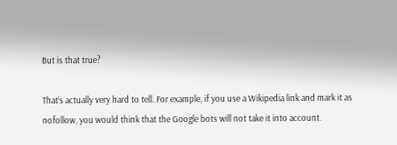But is that true?

That’s actually very hard to tell. For example, if you use a Wikipedia link and mark it as nofollow, you would think that the Google bots will not take it into account.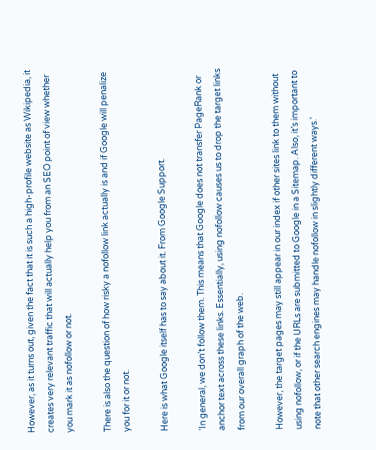However, as it turns out, given the fact that it is such a high-profile website as Wikipedia, it creates very relevant traffic that will actually help you from an SEO point of view whether you mark it as nofollow or not.

There is also the question of how risky a nofollow link actually is and if Google will penalize you for it or not.

Here is what Google itself has to say about it. From Google Support.

‘In general, we don’t follow them. This means that Google does not transfer PageRank or anchor text across these links. Essentially, using nofollow causes us to drop the target links from our overall graph of the web.

However, the target pages may still appear in our index if other sites link to them without using nofollow, or if the URLs are submitted to Google in a Sitemap. Also, it’s important to note that other search engines may handle nofollow in slightly different ways.’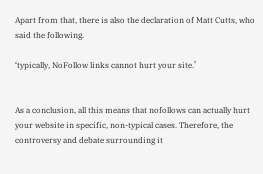Apart from that, there is also the declaration of Matt Cutts, who said the following.

‘typically, NoFollow links cannot hurt your site.’


As a conclusion, all this means that nofollows can actually hurt your website in specific, non-typical cases. Therefore, the controversy and debate surrounding it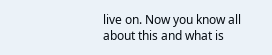live on. Now you know all about this and what is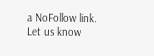a NoFollow link. Let us know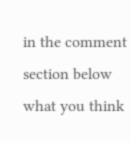in the comment section below what you think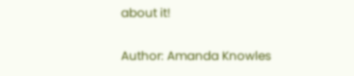about it!

Author: Amanda Knowles